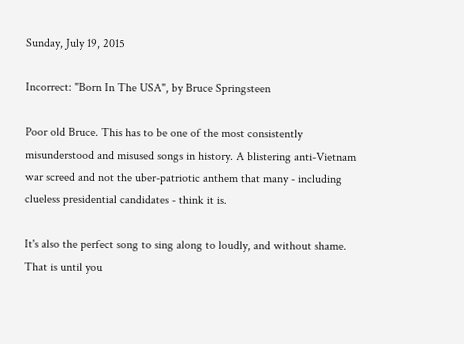Sunday, July 19, 2015

Incorrect: "Born In The USA", by Bruce Springsteen

Poor old Bruce. This has to be one of the most consistently misunderstood and misused songs in history. A blistering anti-Vietnam war screed and not the uber-patriotic anthem that many - including clueless presidential candidates - think it is.

It's also the perfect song to sing along to loudly, and without shame. That is until you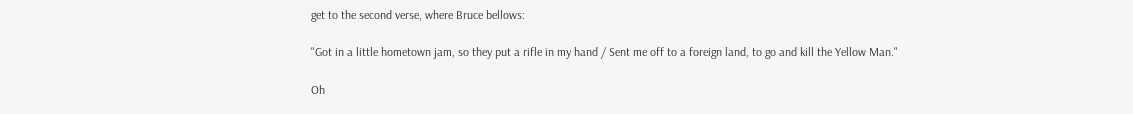get to the second verse, where Bruce bellows:

"Got in a little hometown jam, so they put a rifle in my hand / Sent me off to a foreign land, to go and kill the Yellow Man."

Oh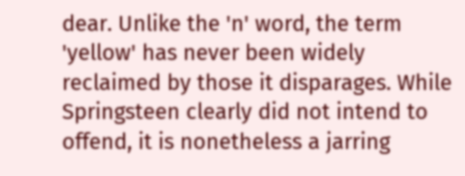dear. Unlike the 'n' word, the term 'yellow' has never been widely reclaimed by those it disparages. While Springsteen clearly did not intend to offend, it is nonetheless a jarring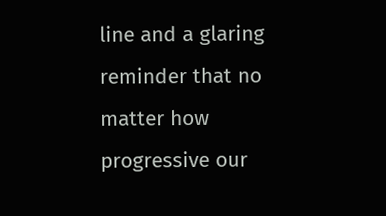line and a glaring reminder that no matter how progressive our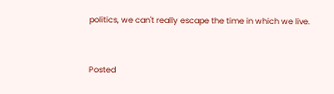politics, we can't really escape the time in which we live.


Posted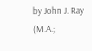by John J. Ray (M.A.;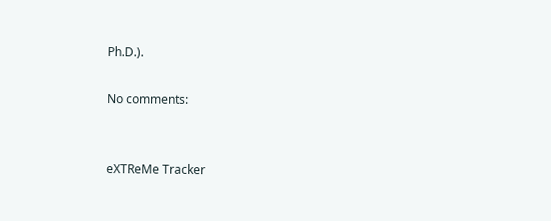Ph.D.).

No comments:


eXTReMe Tracker